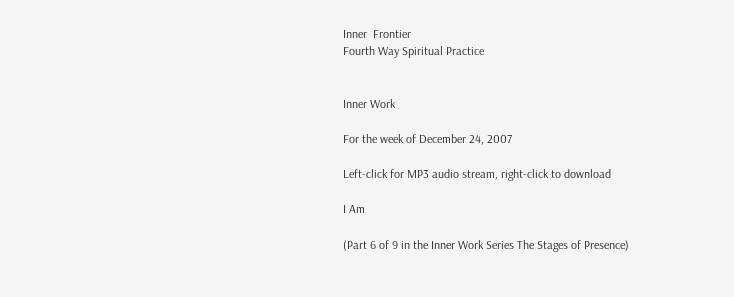Inner  Frontier
Fourth Way Spiritual Practice


Inner Work

For the week of December 24, 2007

Left-click for MP3 audio stream, right-click to download

I Am

(Part 6 of 9 in the Inner Work Series The Stages of Presence)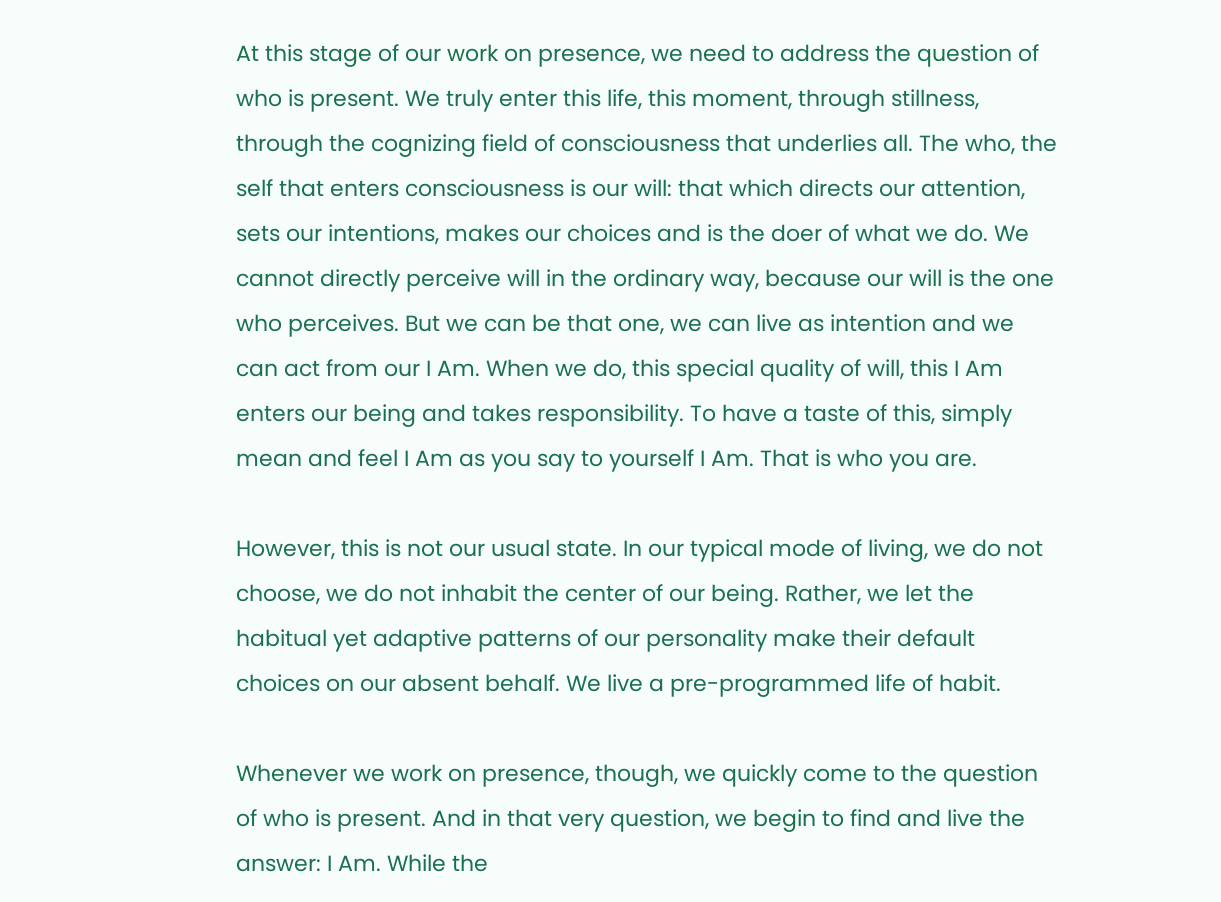At this stage of our work on presence, we need to address the question of who is present. We truly enter this life, this moment, through stillness, through the cognizing field of consciousness that underlies all. The who, the self that enters consciousness is our will: that which directs our attention, sets our intentions, makes our choices and is the doer of what we do. We cannot directly perceive will in the ordinary way, because our will is the one who perceives. But we can be that one, we can live as intention and we can act from our I Am. When we do, this special quality of will, this I Am enters our being and takes responsibility. To have a taste of this, simply mean and feel I Am as you say to yourself I Am. That is who you are.

However, this is not our usual state. In our typical mode of living, we do not choose, we do not inhabit the center of our being. Rather, we let the habitual yet adaptive patterns of our personality make their default choices on our absent behalf. We live a pre-programmed life of habit.

Whenever we work on presence, though, we quickly come to the question of who is present. And in that very question, we begin to find and live the answer: I Am. While the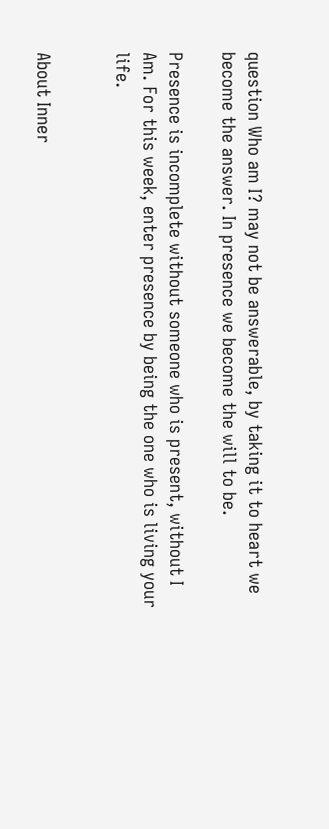question Who am I? may not be answerable, by taking it to heart we become the answer. In presence we become the will to be.

Presence is incomplete without someone who is present, without I Am. For this week, enter presence by being the one who is living your life.


About Inner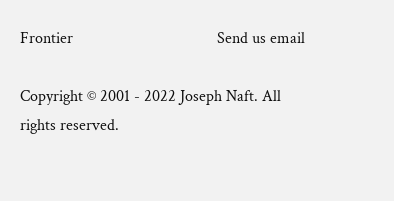Frontier                                    Send us email

Copyright © 2001 - 2022 Joseph Naft. All rights reserved.